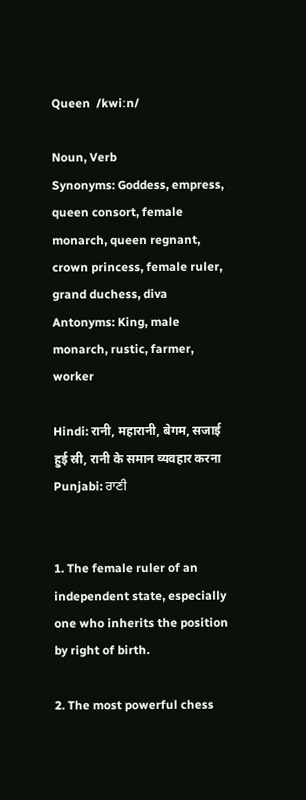Queen  /kwiːn/

Noun, Verb
Synonyms: Goddess, empress, queen consort, female monarch, queen regnant, crown princess, female ruler, grand duchess, diva
Antonyms: King, male monarch, rustic, farmer, worker

Hindi: रानी, महारानी, बेगम, सजाई हुई स्री, रानी के समान व्यवहार करना
Punjabi: ਰਾਣੀ


1. The female ruler of an independent state, especially one who inherits the position by right of birth.

2. The most powerful chess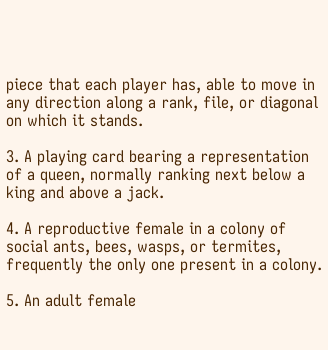piece that each player has, able to move in any direction along a rank, file, or diagonal on which it stands.

3. A playing card bearing a representation of a queen, normally ranking next below a king and above a jack.

4. A reproductive female in a colony of social ants, bees, wasps, or termites, frequently the only one present in a colony.

5. An adult female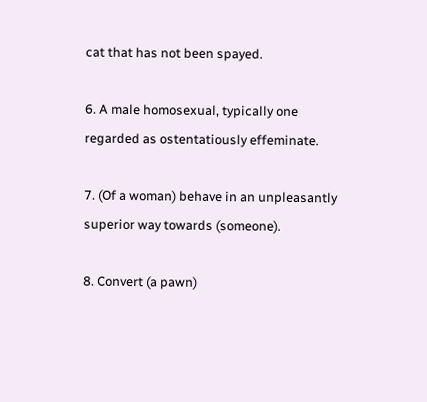cat that has not been spayed.

6. A male homosexual, typically one regarded as ostentatiously effeminate.

7. (Of a woman) behave in an unpleasantly superior way towards (someone).

8. Convert (a pawn)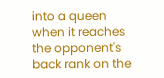into a queen when it reaches the opponent's back rank on the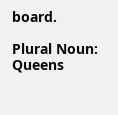board.

Plural Noun: Queens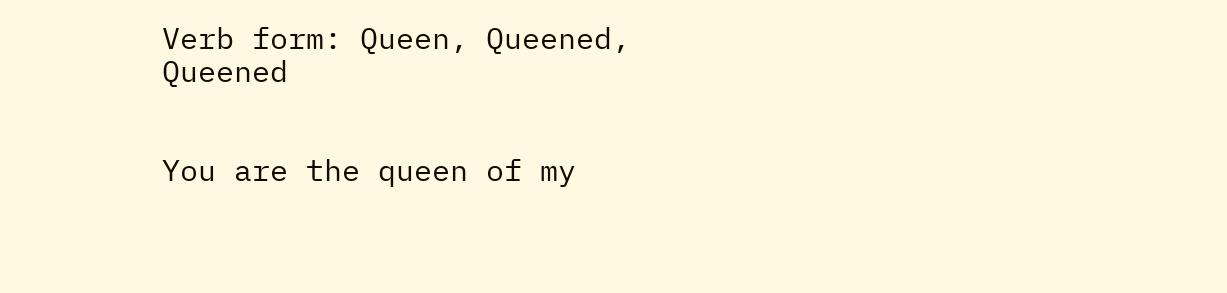Verb form: Queen, Queened, Queened


You are the queen of my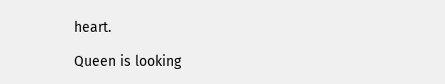heart.

Queen is looking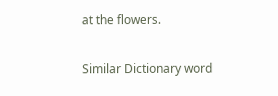at the flowers.

Similar Dictionary word